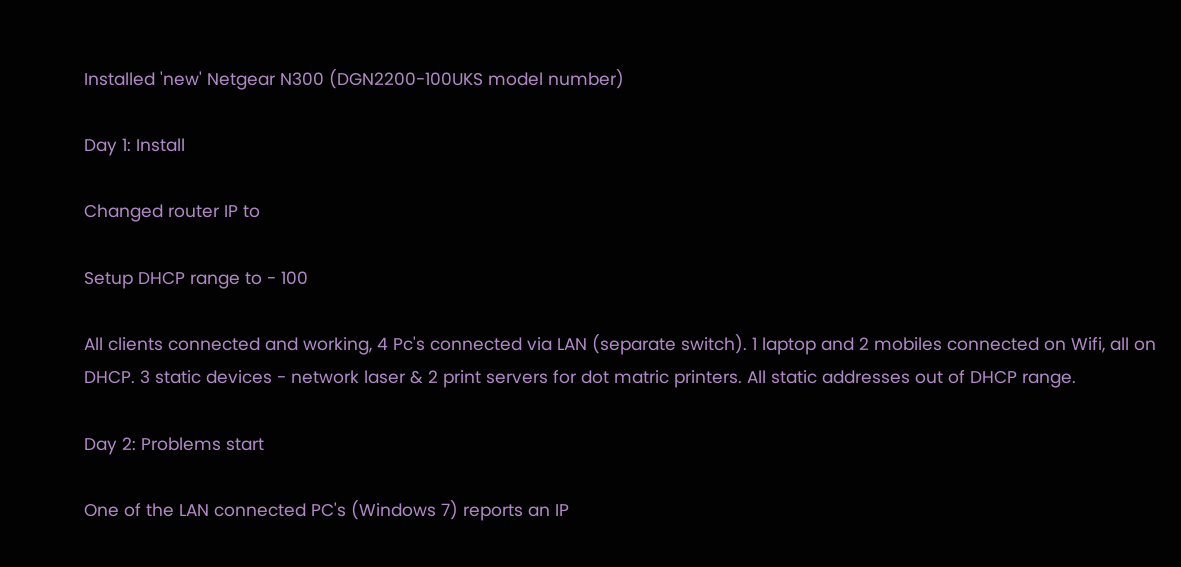Installed 'new' Netgear N300 (DGN2200-100UKS model number)

Day 1: Install

Changed router IP to

Setup DHCP range to - 100

All clients connected and working, 4 Pc's connected via LAN (separate switch). 1 laptop and 2 mobiles connected on Wifi, all on DHCP. 3 static devices - network laser & 2 print servers for dot matric printers. All static addresses out of DHCP range.

Day 2: Problems start

One of the LAN connected PC's (Windows 7) reports an IP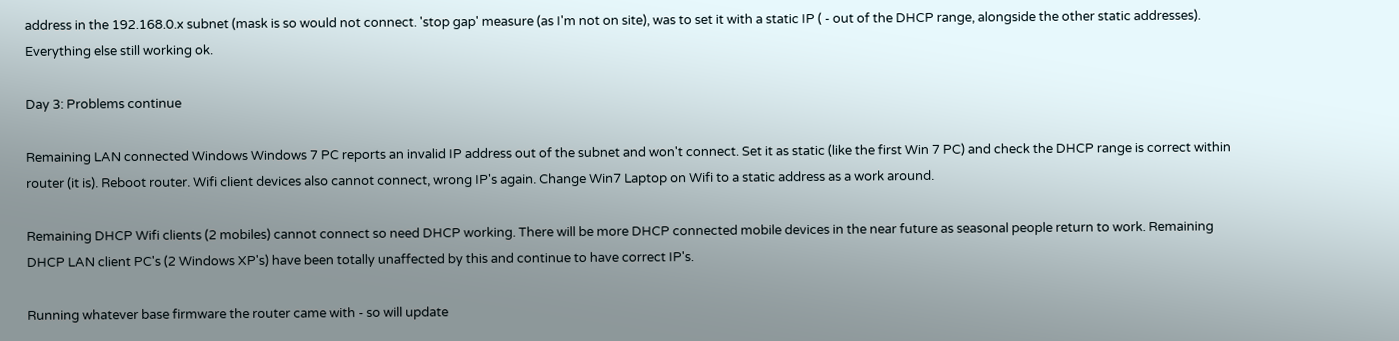address in the 192.168.0.x subnet (mask is so would not connect. 'stop gap' measure (as I'm not on site), was to set it with a static IP ( - out of the DHCP range, alongside the other static addresses). Everything else still working ok.

Day 3: Problems continue

Remaining LAN connected Windows Windows 7 PC reports an invalid IP address out of the subnet and won't connect. Set it as static (like the first Win 7 PC) and check the DHCP range is correct within router (it is). Reboot router. Wifi client devices also cannot connect, wrong IP's again. Change Win7 Laptop on Wifi to a static address as a work around.

Remaining DHCP Wifi clients (2 mobiles) cannot connect so need DHCP working. There will be more DHCP connected mobile devices in the near future as seasonal people return to work. Remaining DHCP LAN client PC's (2 Windows XP's) have been totally unaffected by this and continue to have correct IP's.

Running whatever base firmware the router came with - so will update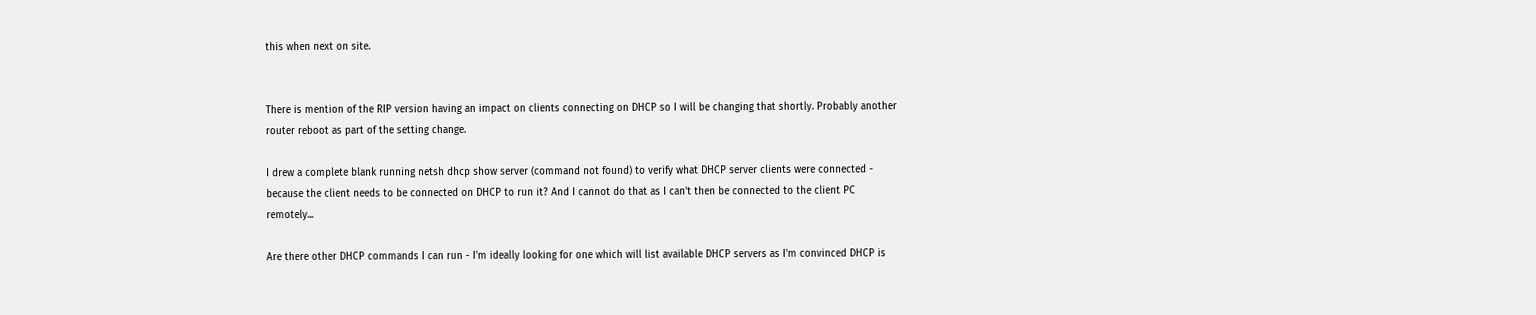this when next on site.


There is mention of the RIP version having an impact on clients connecting on DHCP so I will be changing that shortly. Probably another router reboot as part of the setting change.

I drew a complete blank running netsh dhcp show server (command not found) to verify what DHCP server clients were connected - because the client needs to be connected on DHCP to run it? And I cannot do that as I can't then be connected to the client PC remotely...

Are there other DHCP commands I can run - I'm ideally looking for one which will list available DHCP servers as I'm convinced DHCP is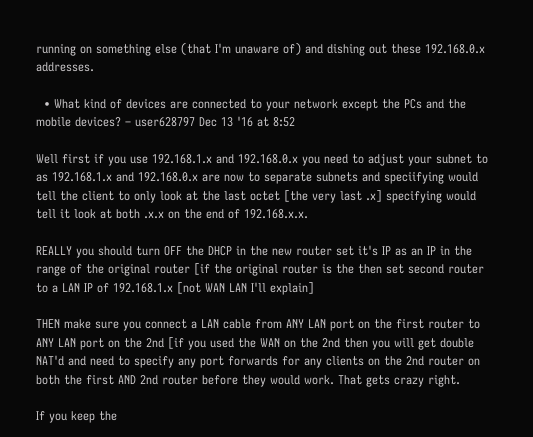running on something else (that I'm unaware of) and dishing out these 192.168.0.x addresses.

  • What kind of devices are connected to your network except the PCs and the mobile devices? – user628797 Dec 13 '16 at 8:52

Well first if you use 192.168.1.x and 192.168.0.x you need to adjust your subnet to as 192.168.1.x and 192.168.0.x are now to separate subnets and speciifying would tell the client to only look at the last octet [the very last .x] specifying would tell it look at both .x.x on the end of 192.168.x.x.

REALLY you should turn OFF the DHCP in the new router set it's IP as an IP in the range of the original router [if the original router is the then set second router to a LAN IP of 192.168.1.x [not WAN LAN I'll explain]

THEN make sure you connect a LAN cable from ANY LAN port on the first router to ANY LAN port on the 2nd [if you used the WAN on the 2nd then you will get double NAT'd and need to specify any port forwards for any clients on the 2nd router on both the first AND 2nd router before they would work. That gets crazy right.

If you keep the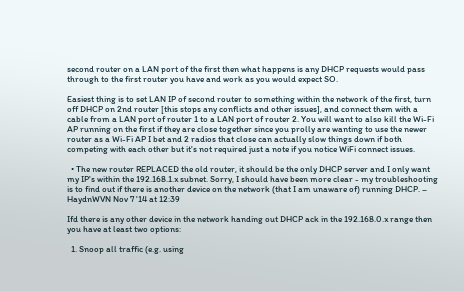second router on a LAN port of the first then what happens is any DHCP requests would pass through to the first router you have and work as you would expect SO.

Easiest thing is to set LAN IP of second router to something within the network of the first, turn off DHCP on 2nd router [this stops any conflicts and other issues], and connect them with a cable from a LAN port of router 1 to a LAN port of router 2. You will want to also kill the Wi-Fi AP running on the first if they are close together since you prolly are wanting to use the newer router as a Wi-Fi AP I bet and 2 radios that close can actually slow things down if both competing with each other but it's not required just a note if you notice WiFi connect issues.

  • The new router REPLACED the old router, it should be the only DHCP server and I only want my IP's within the 192.168.1.x subnet. Sorry, I should have been more clear - my troubleshooting is to find out if there is another device on the network (that I am unaware of) running DHCP. – HaydnWVN Nov 7 '14 at 12:39

Ifd there is any other device in the network handing out DHCP ack in the 192.168.0.x range then you have at least two options:

  1. Snoop all traffic (e.g. using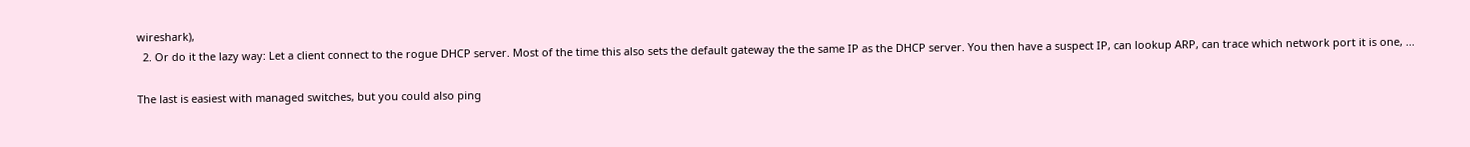wireshark),
  2. Or do it the lazy way: Let a client connect to the rogue DHCP server. Most of the time this also sets the default gateway the the same IP as the DHCP server. You then have a suspect IP, can lookup ARP, can trace which network port it is one, ...

The last is easiest with managed switches, but you could also ping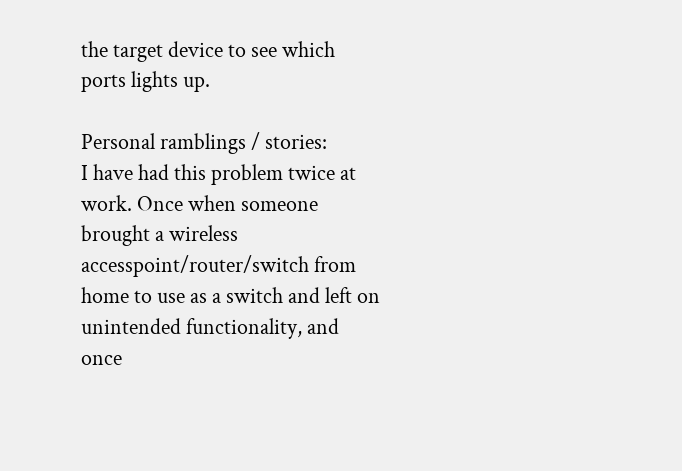the target device to see which ports lights up.

Personal ramblings / stories:
I have had this problem twice at work. Once when someone brought a wireless accesspoint/router/switch from home to use as a switch and left on unintended functionality, and once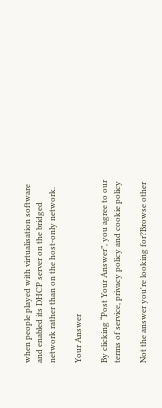when people played with virtualisation software and enabled its DHCP server on the bridged network rather than on the host-only network.

Your Answer

By clicking “Post Your Answer”, you agree to our terms of service, privacy policy and cookie policy

Not the answer you're looking for?Browse other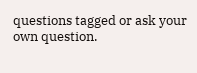questions tagged or ask your own question.